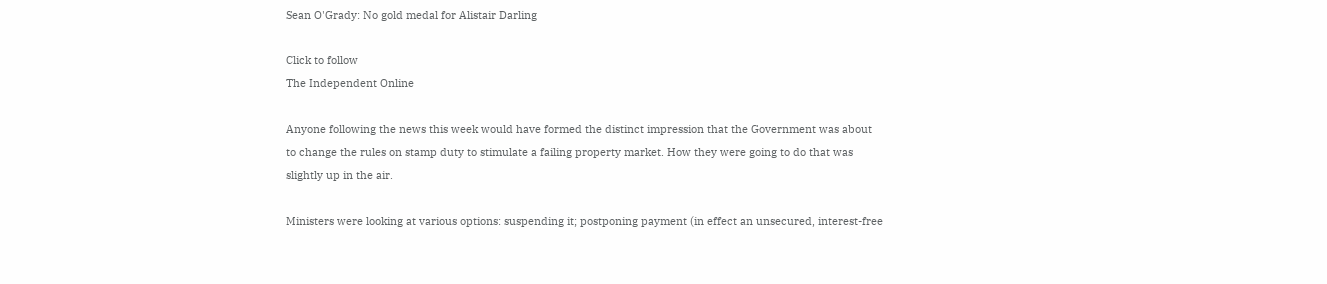Sean O'Grady: No gold medal for Alistair Darling

Click to follow
The Independent Online

Anyone following the news this week would have formed the distinct impression that the Government was about to change the rules on stamp duty to stimulate a failing property market. How they were going to do that was slightly up in the air.

Ministers were looking at various options: suspending it; postponing payment (in effect an unsecured, interest-free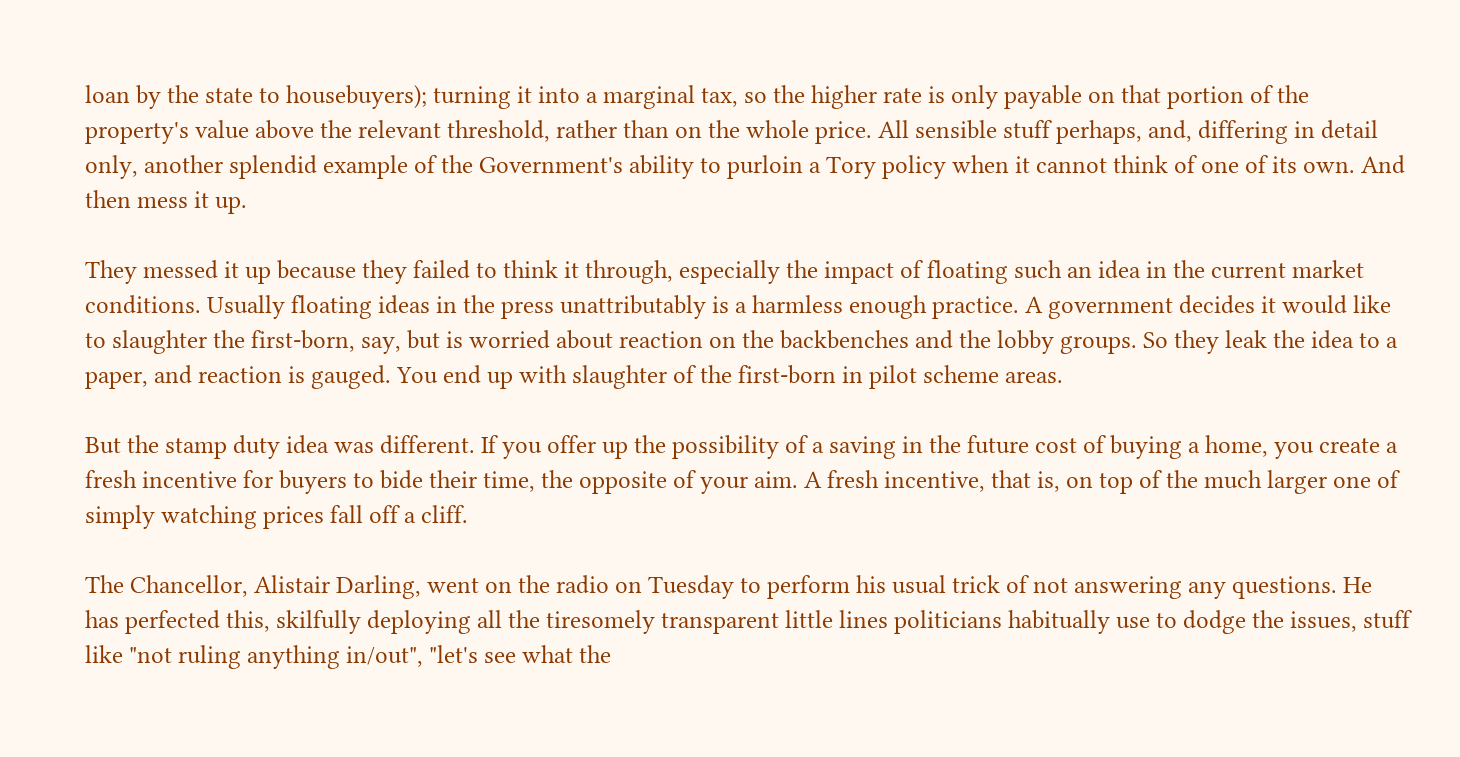loan by the state to housebuyers); turning it into a marginal tax, so the higher rate is only payable on that portion of the property's value above the relevant threshold, rather than on the whole price. All sensible stuff perhaps, and, differing in detail only, another splendid example of the Government's ability to purloin a Tory policy when it cannot think of one of its own. And then mess it up.

They messed it up because they failed to think it through, especially the impact of floating such an idea in the current market conditions. Usually floating ideas in the press unattributably is a harmless enough practice. A government decides it would like to slaughter the first-born, say, but is worried about reaction on the backbenches and the lobby groups. So they leak the idea to a paper, and reaction is gauged. You end up with slaughter of the first-born in pilot scheme areas.

But the stamp duty idea was different. If you offer up the possibility of a saving in the future cost of buying a home, you create a fresh incentive for buyers to bide their time, the opposite of your aim. A fresh incentive, that is, on top of the much larger one of simply watching prices fall off a cliff.

The Chancellor, Alistair Darling, went on the radio on Tuesday to perform his usual trick of not answering any questions. He has perfected this, skilfully deploying all the tiresomely transparent little lines politicians habitually use to dodge the issues, stuff like "not ruling anything in/out", "let's see what the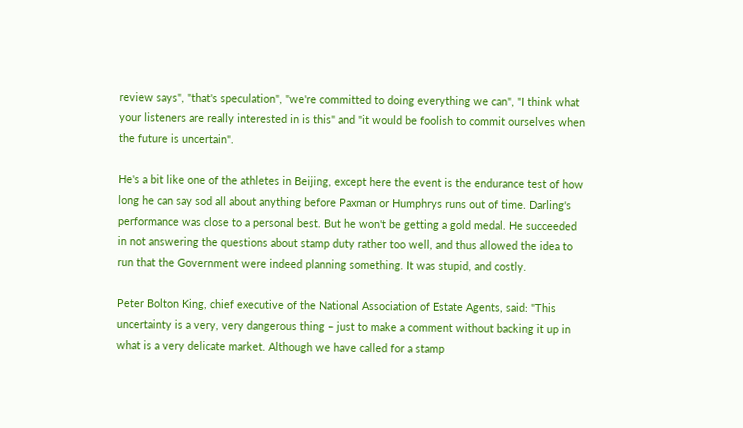review says", "that's speculation", "we're committed to doing everything we can", "I think what your listeners are really interested in is this" and "it would be foolish to commit ourselves when the future is uncertain".

He's a bit like one of the athletes in Beijing, except here the event is the endurance test of how long he can say sod all about anything before Paxman or Humphrys runs out of time. Darling's performance was close to a personal best. But he won't be getting a gold medal. He succeeded in not answering the questions about stamp duty rather too well, and thus allowed the idea to run that the Government were indeed planning something. It was stupid, and costly.

Peter Bolton King, chief executive of the National Association of Estate Agents, said: "This uncertainty is a very, very dangerous thing – just to make a comment without backing it up in what is a very delicate market. Although we have called for a stamp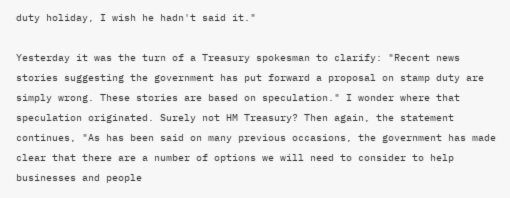duty holiday, I wish he hadn't said it."

Yesterday it was the turn of a Treasury spokesman to clarify: "Recent news stories suggesting the government has put forward a proposal on stamp duty are simply wrong. These stories are based on speculation." I wonder where that speculation originated. Surely not HM Treasury? Then again, the statement continues, "As has been said on many previous occasions, the government has made clear that there are a number of options we will need to consider to help businesses and people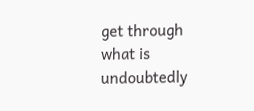get through what is undoubtedly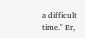a difficult time." Er,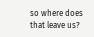so where does that leave us?